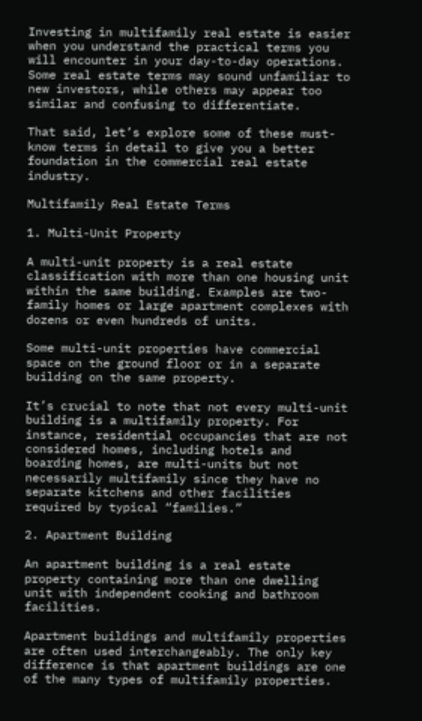Investing in multifamily real estate is easier when you understand the practical terms you will encounter in your day-to-day operations. Some real estate terms may sound unfamiliar to new investors, while others may appear too similar and confusing to differentiate.

That said, let’s explore some of these must-know terms in detail to give you a better foundation in the commercial real estate industry.

Multifamily Real Estate Terms

1. Multi-Unit Property

A multi-unit property is a real estate classification with more than one housing unit within the same building. Examples are two-family homes or large apartment complexes with dozens or even hundreds of units.

Some multi-unit properties have commercial space on the ground floor or in a separate building on the same property.

It’s crucial to note that not every multi-unit building is a multifamily property. For instance, residential occupancies that are not considered homes, including hotels and boarding homes, are multi-units but not necessarily multifamily since they have no separate kitchens and other facilities required by typical “families.”

2. Apartment Building

An apartment building is a real estate property containing more than one dwelling unit with independent cooking and bathroom facilities.

Apartment buildings and multifamily properties are often used interchangeably. The only key difference is that apartment buildings are one of the many types of multifamily properties.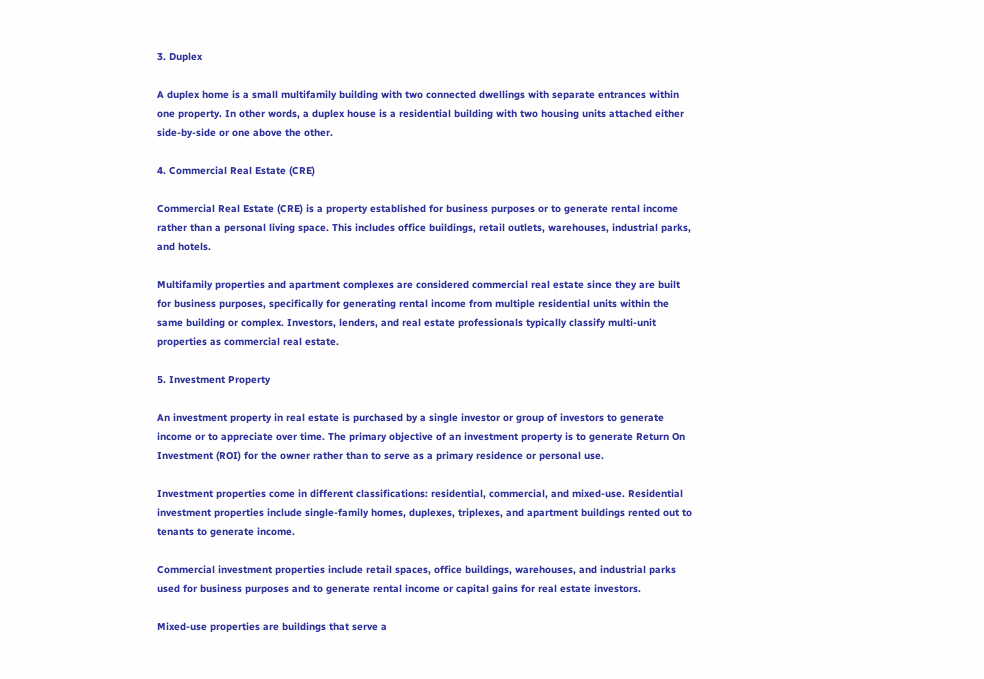3. Duplex

A duplex home is a small multifamily building with two connected dwellings with separate entrances within one property. In other words, a duplex house is a residential building with two housing units attached either side-by-side or one above the other.

4. Commercial Real Estate (CRE)

Commercial Real Estate (CRE) is a property established for business purposes or to generate rental income rather than a personal living space. This includes office buildings, retail outlets, warehouses, industrial parks, and hotels.

Multifamily properties and apartment complexes are considered commercial real estate since they are built for business purposes, specifically for generating rental income from multiple residential units within the same building or complex. Investors, lenders, and real estate professionals typically classify multi-unit properties as commercial real estate.

5. Investment Property

An investment property in real estate is purchased by a single investor or group of investors to generate income or to appreciate over time. The primary objective of an investment property is to generate Return On Investment (ROI) for the owner rather than to serve as a primary residence or personal use.

Investment properties come in different classifications: residential, commercial, and mixed-use. Residential investment properties include single-family homes, duplexes, triplexes, and apartment buildings rented out to tenants to generate income.

Commercial investment properties include retail spaces, office buildings, warehouses, and industrial parks used for business purposes and to generate rental income or capital gains for real estate investors.

Mixed-use properties are buildings that serve a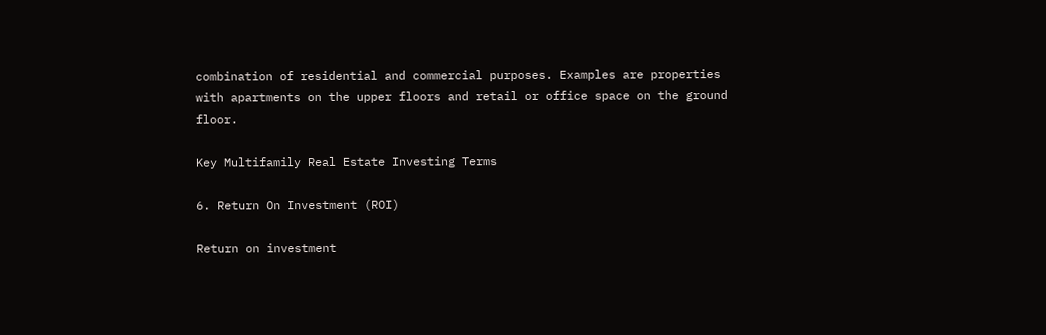combination of residential and commercial purposes. Examples are properties with apartments on the upper floors and retail or office space on the ground floor.

Key Multifamily Real Estate Investing Terms

6. Return On Investment (ROI)

Return on investment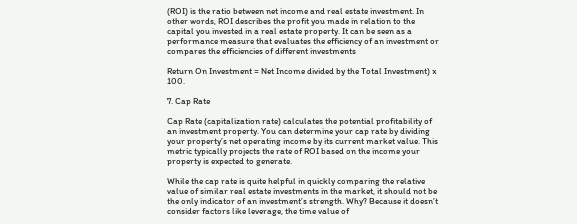(ROI) is the ratio between net income and real estate investment. In other words, ROI describes the profit you made in relation to the capital you invested in a real estate property. It can be seen as a performance measure that evaluates the efficiency of an investment or compares the efficiencies of different investments

Return On Investment = Net Income divided by the Total Investment) x 100.

7. Cap Rate

Cap Rate (capitalization rate) calculates the potential profitability of an investment property. You can determine your cap rate by dividing your property’s net operating income by its current market value. This metric typically projects the rate of ROI based on the income your property is expected to generate.

While the cap rate is quite helpful in quickly comparing the relative value of similar real estate investments in the market, it should not be the only indicator of an investment’s strength. Why? Because it doesn’t consider factors like leverage, the time value of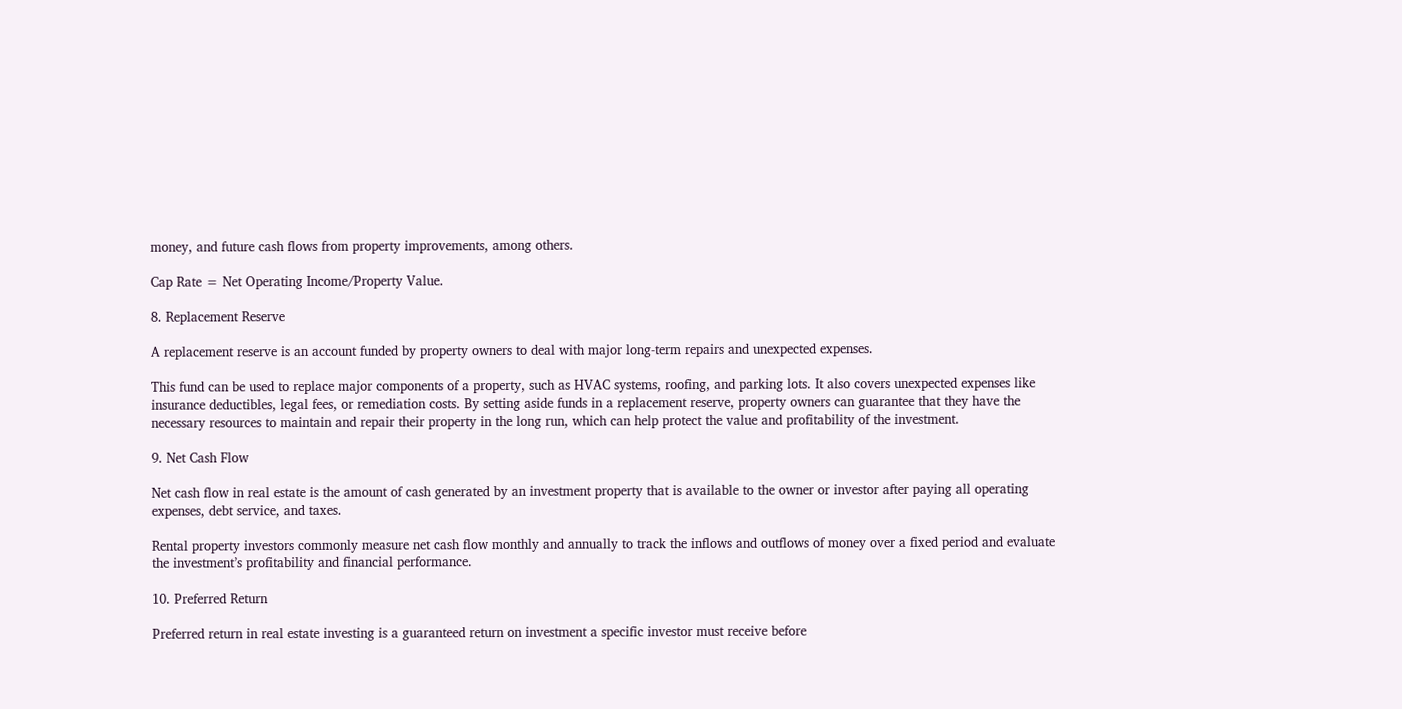money, and future cash flows from property improvements, among others.

Cap Rate = Net Operating Income/Property Value.

8. Replacement Reserve

A replacement reserve is an account funded by property owners to deal with major long-term repairs and unexpected expenses.

This fund can be used to replace major components of a property, such as HVAC systems, roofing, and parking lots. It also covers unexpected expenses like insurance deductibles, legal fees, or remediation costs. By setting aside funds in a replacement reserve, property owners can guarantee that they have the necessary resources to maintain and repair their property in the long run, which can help protect the value and profitability of the investment.

9. Net Cash Flow

Net cash flow in real estate is the amount of cash generated by an investment property that is available to the owner or investor after paying all operating expenses, debt service, and taxes.

Rental property investors commonly measure net cash flow monthly and annually to track the inflows and outflows of money over a fixed period and evaluate the investment’s profitability and financial performance.

10. Preferred Return

Preferred return in real estate investing is a guaranteed return on investment a specific investor must receive before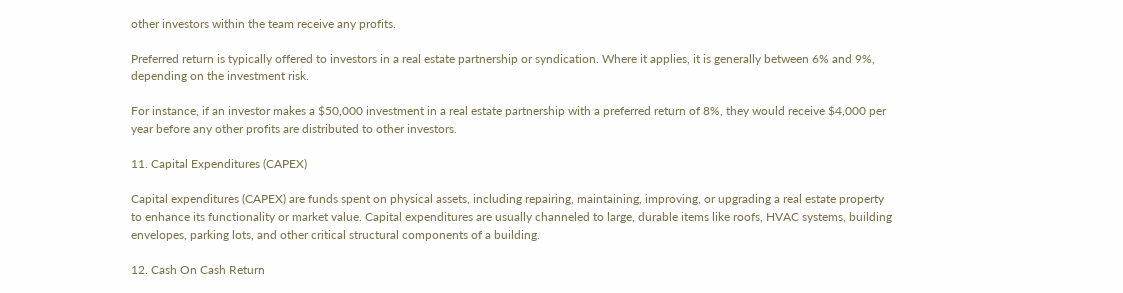other investors within the team receive any profits.

Preferred return is typically offered to investors in a real estate partnership or syndication. Where it applies, it is generally between 6% and 9%, depending on the investment risk.

For instance, if an investor makes a $50,000 investment in a real estate partnership with a preferred return of 8%, they would receive $4,000 per year before any other profits are distributed to other investors.

11. Capital Expenditures (CAPEX)

Capital expenditures (CAPEX) are funds spent on physical assets, including repairing, maintaining, improving, or upgrading a real estate property to enhance its functionality or market value. Capital expenditures are usually channeled to large, durable items like roofs, HVAC systems, building envelopes, parking lots, and other critical structural components of a building.

12. Cash On Cash Return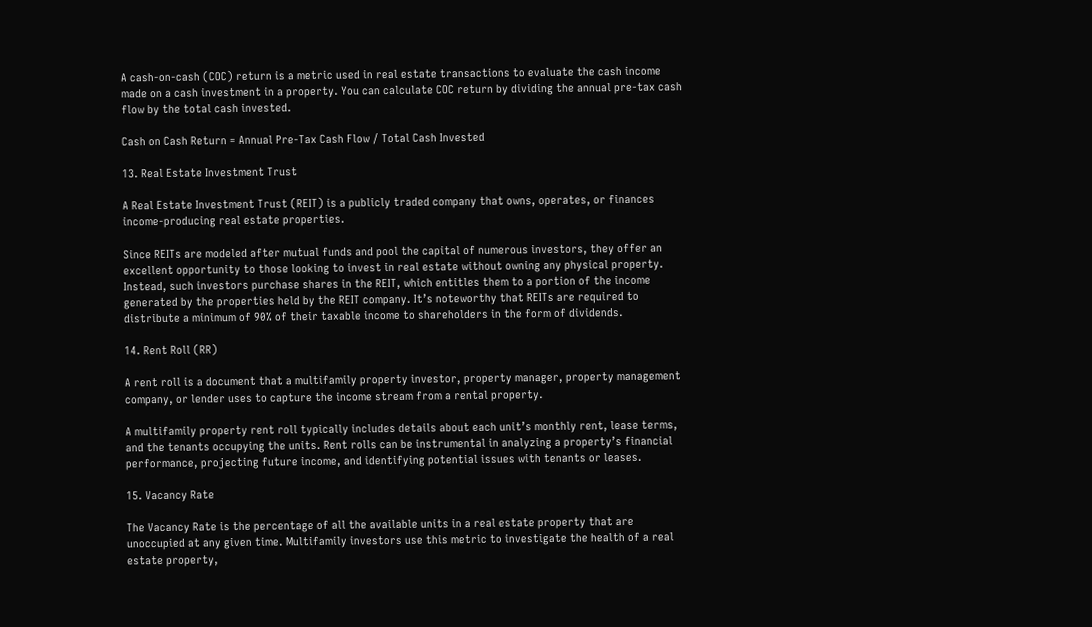A cash-on-cash (COC) return is a metric used in real estate transactions to evaluate the cash income made on a cash investment in a property. You can calculate COC return by dividing the annual pre-tax cash flow by the total cash invested.

Cash on Cash Return = Annual Pre-Tax Cash Flow / Total Cash Invested

13. Real Estate Investment Trust

A Real Estate Investment Trust (REIT) is a publicly traded company that owns, operates, or finances income-producing real estate properties.

Since REITs are modeled after mutual funds and pool the capital of numerous investors, they offer an excellent opportunity to those looking to invest in real estate without owning any physical property. Instead, such investors purchase shares in the REIT, which entitles them to a portion of the income generated by the properties held by the REIT company. It’s noteworthy that REITs are required to distribute a minimum of 90% of their taxable income to shareholders in the form of dividends.

14. Rent Roll (RR)

A rent roll is a document that a multifamily property investor, property manager, property management company, or lender uses to capture the income stream from a rental property.

A multifamily property rent roll typically includes details about each unit’s monthly rent, lease terms, and the tenants occupying the units. Rent rolls can be instrumental in analyzing a property’s financial performance, projecting future income, and identifying potential issues with tenants or leases.

15. Vacancy Rate

The Vacancy Rate is the percentage of all the available units in a real estate property that are unoccupied at any given time. Multifamily investors use this metric to investigate the health of a real estate property,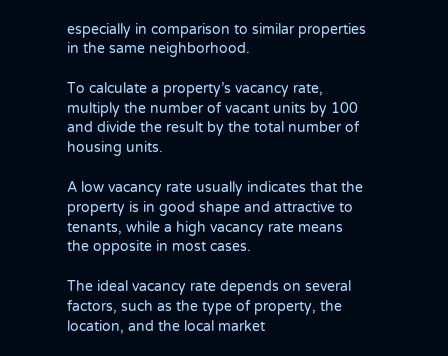especially in comparison to similar properties in the same neighborhood.

To calculate a property’s vacancy rate, multiply the number of vacant units by 100 and divide the result by the total number of housing units.

A low vacancy rate usually indicates that the property is in good shape and attractive to tenants, while a high vacancy rate means the opposite in most cases.

The ideal vacancy rate depends on several factors, such as the type of property, the location, and the local market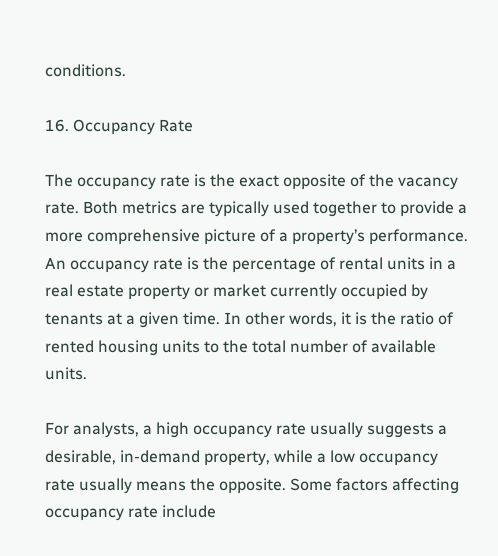conditions.

16. Occupancy Rate

The occupancy rate is the exact opposite of the vacancy rate. Both metrics are typically used together to provide a more comprehensive picture of a property’s performance. An occupancy rate is the percentage of rental units in a real estate property or market currently occupied by tenants at a given time. In other words, it is the ratio of rented housing units to the total number of available units.

For analysts, a high occupancy rate usually suggests a desirable, in-demand property, while a low occupancy rate usually means the opposite. Some factors affecting occupancy rate include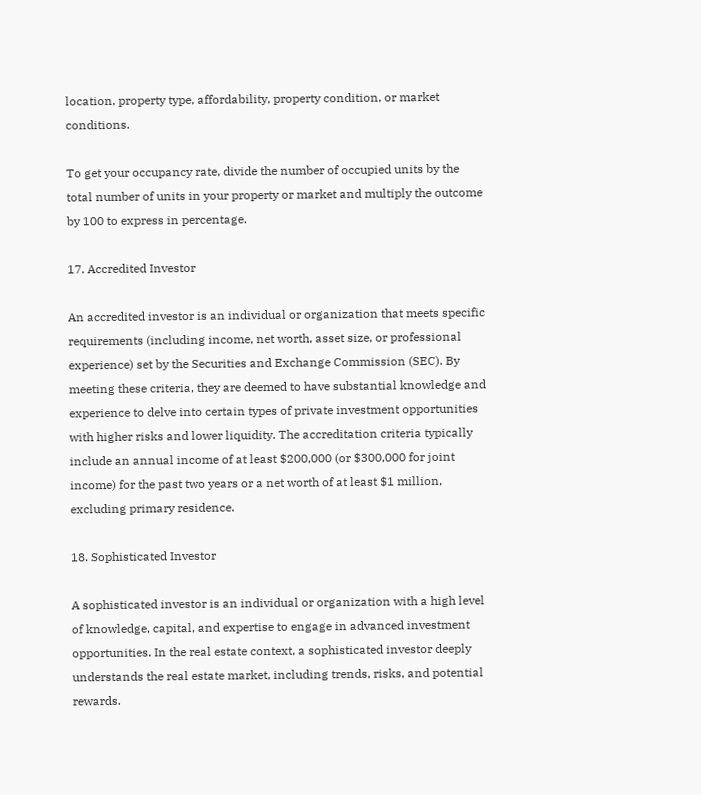location, property type, affordability, property condition, or market conditions.

To get your occupancy rate, divide the number of occupied units by the total number of units in your property or market and multiply the outcome by 100 to express in percentage.

17. Accredited Investor

An accredited investor is an individual or organization that meets specific requirements (including income, net worth, asset size, or professional experience) set by the Securities and Exchange Commission (SEC). By meeting these criteria, they are deemed to have substantial knowledge and experience to delve into certain types of private investment opportunities with higher risks and lower liquidity. The accreditation criteria typically include an annual income of at least $200,000 (or $300,000 for joint income) for the past two years or a net worth of at least $1 million, excluding primary residence.

18. Sophisticated Investor

A sophisticated investor is an individual or organization with a high level of knowledge, capital, and expertise to engage in advanced investment opportunities. In the real estate context, a sophisticated investor deeply understands the real estate market, including trends, risks, and potential rewards.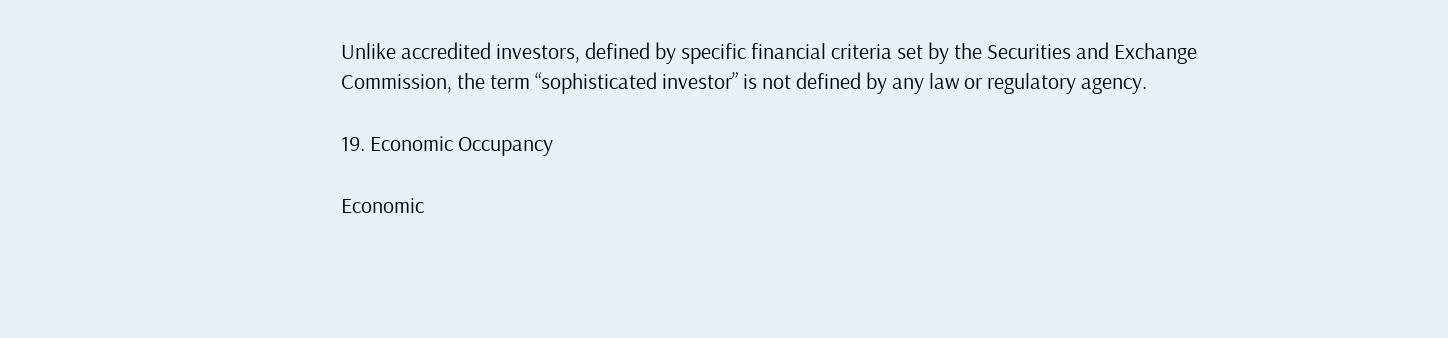Unlike accredited investors, defined by specific financial criteria set by the Securities and Exchange Commission, the term “sophisticated investor” is not defined by any law or regulatory agency.

19. Economic Occupancy

Economic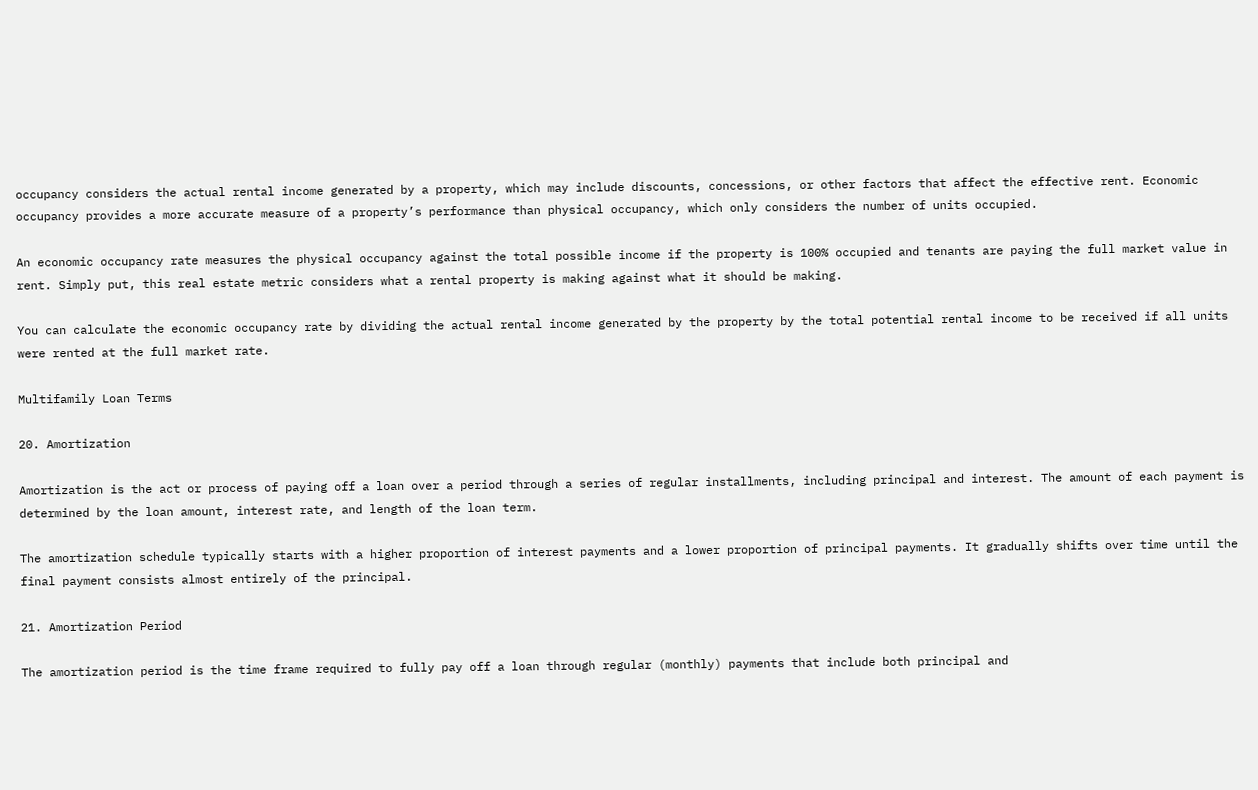occupancy considers the actual rental income generated by a property, which may include discounts, concessions, or other factors that affect the effective rent. Economic occupancy provides a more accurate measure of a property’s performance than physical occupancy, which only considers the number of units occupied.

An economic occupancy rate measures the physical occupancy against the total possible income if the property is 100% occupied and tenants are paying the full market value in rent. Simply put, this real estate metric considers what a rental property is making against what it should be making.

You can calculate the economic occupancy rate by dividing the actual rental income generated by the property by the total potential rental income to be received if all units were rented at the full market rate.

Multifamily Loan Terms

20. Amortization

Amortization is the act or process of paying off a loan over a period through a series of regular installments, including principal and interest. The amount of each payment is determined by the loan amount, interest rate, and length of the loan term.

The amortization schedule typically starts with a higher proportion of interest payments and a lower proportion of principal payments. It gradually shifts over time until the final payment consists almost entirely of the principal.

21. Amortization Period

The amortization period is the time frame required to fully pay off a loan through regular (monthly) payments that include both principal and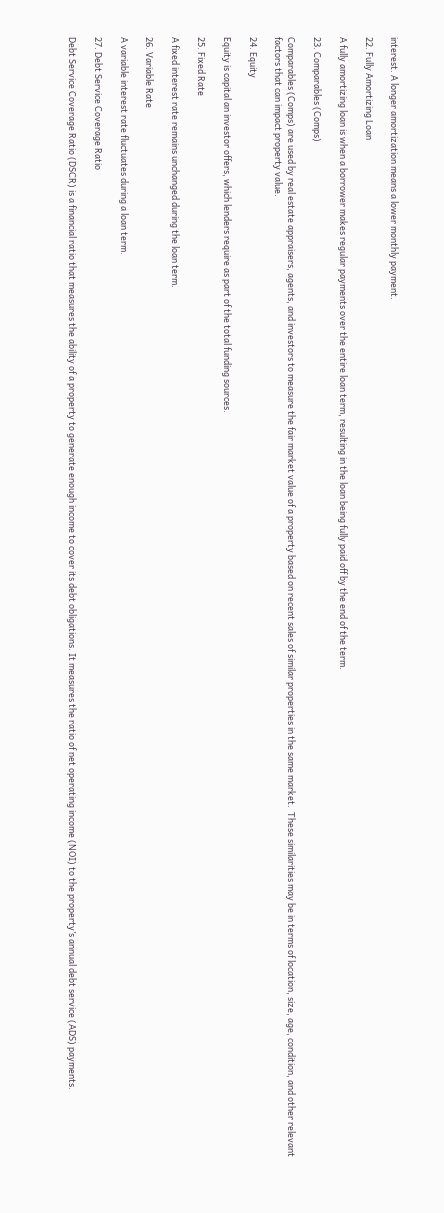interest. A longer amortization means a lower monthly payment.

22. Fully Amortizing Loan

A fully amortizing loan is when a borrower makes regular payments over the entire loan term, resulting in the loan being fully paid off by the end of the term.

23. Comparables (Comps)

Comparables (Comps) are used by real estate appraisers, agents, and investors to measure the fair market value of a property based on recent sales of similar properties in the same market.  These similarities may be in terms of location, size, age, condition, and other relevant factors that can impact property value.

24. Equity

Equity is capital an investor offers, which lenders require as part of the total funding sources.

25. Fixed Rate

A fixed interest rate remains unchanged during the loan term.

26. Variable Rate

A variable interest rate fluctuates during a loan term.

27. Debt Service Coverage Ratio

Debt Service Coverage Ratio (DSCR) is a financial ratio that measures the ability of a property to generate enough income to cover its debt obligations. It measures the ratio of net operating income (NOI) to the property’s annual debt service (ADS) payments.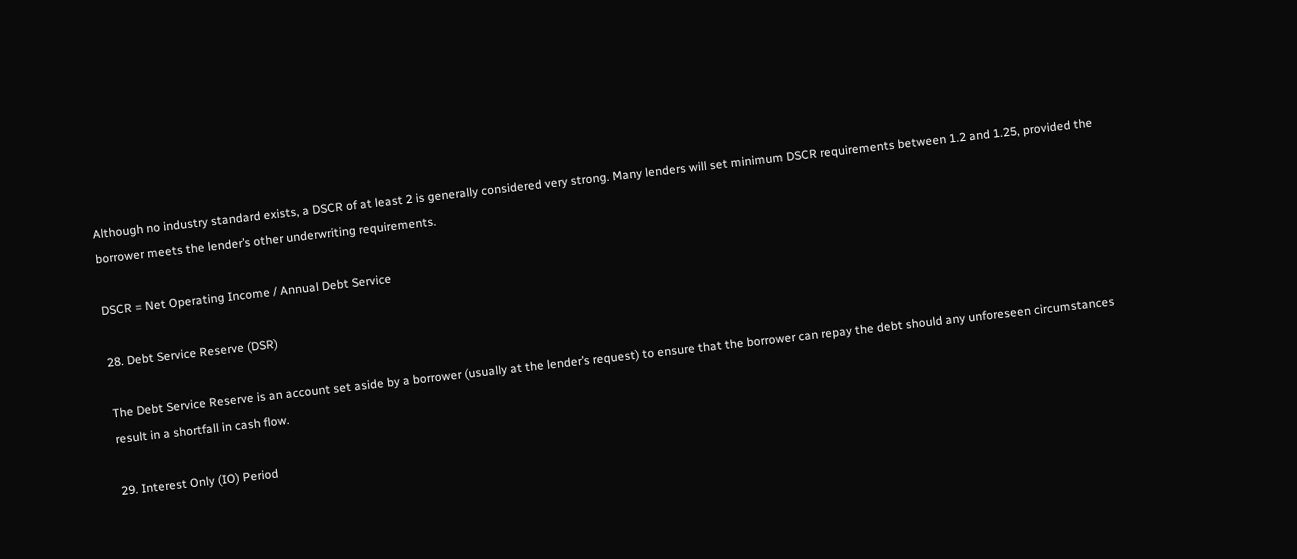Although no industry standard exists, a DSCR of at least 2 is generally considered very strong. Many lenders will set minimum DSCR requirements between 1.2 and 1.25, provided the borrower meets the lender’s other underwriting requirements.

DSCR = Net Operating Income / Annual Debt Service

28. Debt Service Reserve (DSR)

The Debt Service Reserve is an account set aside by a borrower (usually at the lender’s request) to ensure that the borrower can repay the debt should any unforeseen circumstances result in a shortfall in cash flow.

29. Interest Only (IO) Period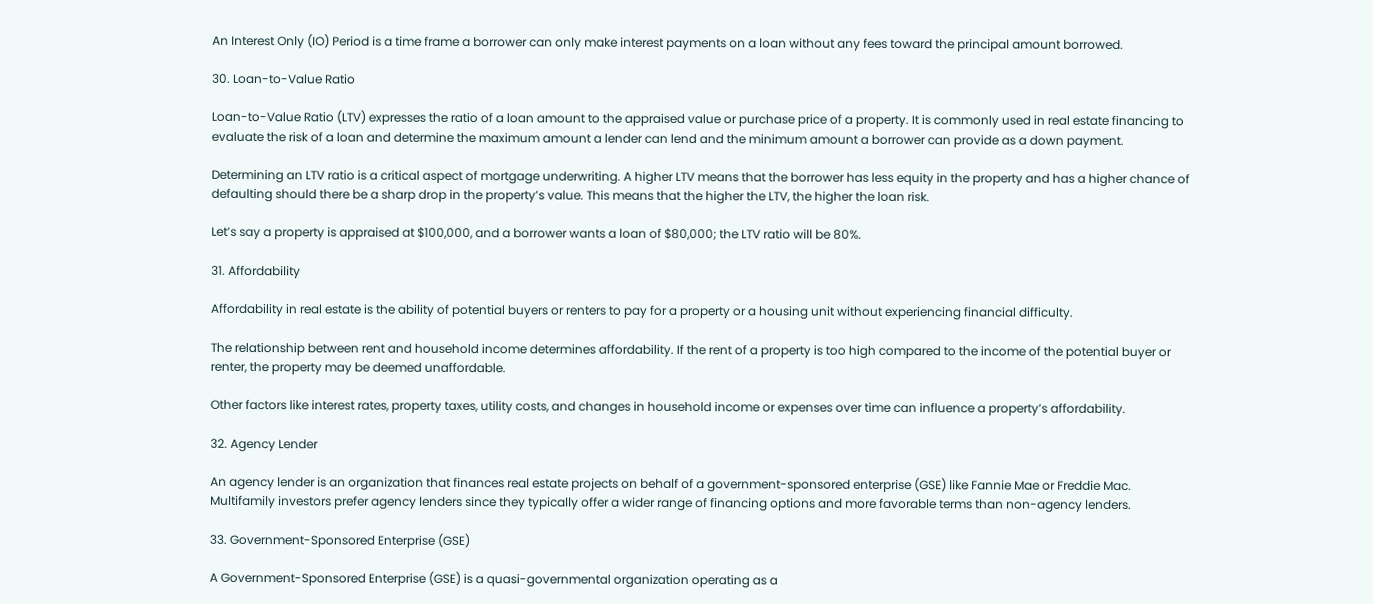An Interest Only (IO) Period is a time frame a borrower can only make interest payments on a loan without any fees toward the principal amount borrowed.

30. Loan-to-Value Ratio

Loan-to-Value Ratio (LTV) expresses the ratio of a loan amount to the appraised value or purchase price of a property. It is commonly used in real estate financing to evaluate the risk of a loan and determine the maximum amount a lender can lend and the minimum amount a borrower can provide as a down payment.

Determining an LTV ratio is a critical aspect of mortgage underwriting. A higher LTV means that the borrower has less equity in the property and has a higher chance of defaulting should there be a sharp drop in the property’s value. This means that the higher the LTV, the higher the loan risk.

Let’s say a property is appraised at $100,000, and a borrower wants a loan of $80,000; the LTV ratio will be 80%.

31. Affordability

Affordability in real estate is the ability of potential buyers or renters to pay for a property or a housing unit without experiencing financial difficulty.

The relationship between rent and household income determines affordability. If the rent of a property is too high compared to the income of the potential buyer or renter, the property may be deemed unaffordable.

Other factors like interest rates, property taxes, utility costs, and changes in household income or expenses over time can influence a property’s affordability.

32. Agency Lender

An agency lender is an organization that finances real estate projects on behalf of a government-sponsored enterprise (GSE) like Fannie Mae or Freddie Mac. Multifamily investors prefer agency lenders since they typically offer a wider range of financing options and more favorable terms than non-agency lenders.

33. Government-Sponsored Enterprise (GSE)

A Government-Sponsored Enterprise (GSE) is a quasi-governmental organization operating as a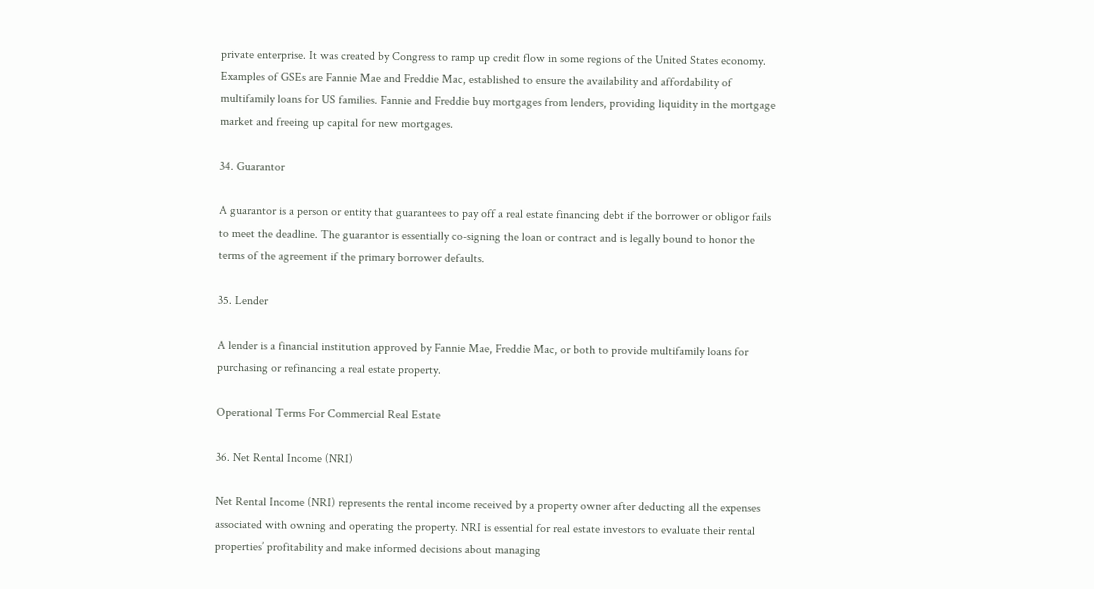private enterprise. It was created by Congress to ramp up credit flow in some regions of the United States economy. Examples of GSEs are Fannie Mae and Freddie Mac, established to ensure the availability and affordability of multifamily loans for US families. Fannie and Freddie buy mortgages from lenders, providing liquidity in the mortgage market and freeing up capital for new mortgages.

34. Guarantor

A guarantor is a person or entity that guarantees to pay off a real estate financing debt if the borrower or obligor fails to meet the deadline. The guarantor is essentially co-signing the loan or contract and is legally bound to honor the terms of the agreement if the primary borrower defaults.

35. Lender

A lender is a financial institution approved by Fannie Mae, Freddie Mac, or both to provide multifamily loans for purchasing or refinancing a real estate property.

Operational Terms For Commercial Real Estate

36. Net Rental Income (NRI)

Net Rental Income (NRI) represents the rental income received by a property owner after deducting all the expenses associated with owning and operating the property. NRI is essential for real estate investors to evaluate their rental properties’ profitability and make informed decisions about managing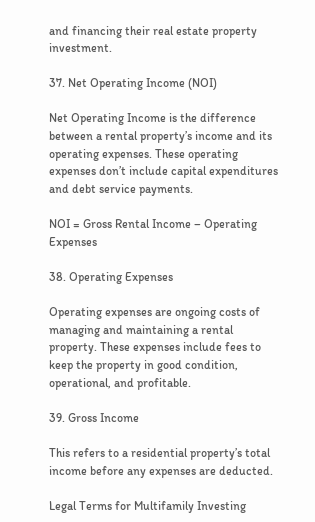and financing their real estate property investment.

37. Net Operating Income (NOI)

Net Operating Income is the difference between a rental property’s income and its operating expenses. These operating expenses don’t include capital expenditures and debt service payments.

NOI = Gross Rental Income – Operating Expenses

38. Operating Expenses

Operating expenses are ongoing costs of managing and maintaining a rental property. These expenses include fees to keep the property in good condition, operational, and profitable.

39. Gross Income

This refers to a residential property’s total income before any expenses are deducted.

Legal Terms for Multifamily Investing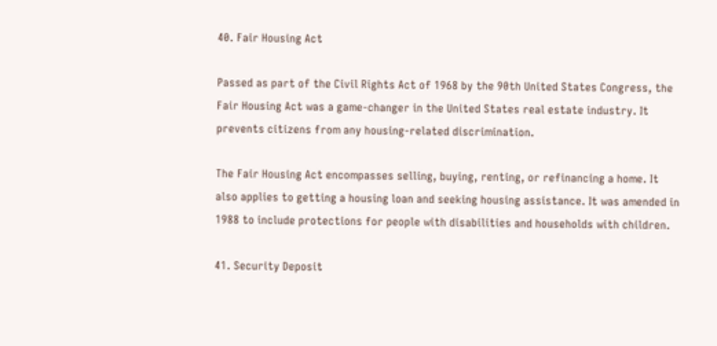40. Fair Housing Act

Passed as part of the Civil Rights Act of 1968 by the 90th United States Congress, the Fair Housing Act was a game-changer in the United States real estate industry. It prevents citizens from any housing-related discrimination.

The Fair Housing Act encompasses selling, buying, renting, or refinancing a home. It also applies to getting a housing loan and seeking housing assistance. It was amended in 1988 to include protections for people with disabilities and households with children.

41. Security Deposit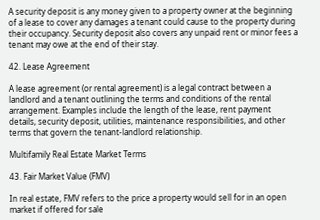A security deposit is any money given to a property owner at the beginning of a lease to cover any damages a tenant could cause to the property during their occupancy. Security deposit also covers any unpaid rent or minor fees a tenant may owe at the end of their stay.

42. Lease Agreement

A lease agreement (or rental agreement) is a legal contract between a landlord and a tenant outlining the terms and conditions of the rental arrangement. Examples include the length of the lease, rent payment details, security deposit, utilities, maintenance responsibilities, and other terms that govern the tenant-landlord relationship.

Multifamily Real Estate Market Terms

43. Fair Market Value (FMV)

In real estate, FMV refers to the price a property would sell for in an open market if offered for sale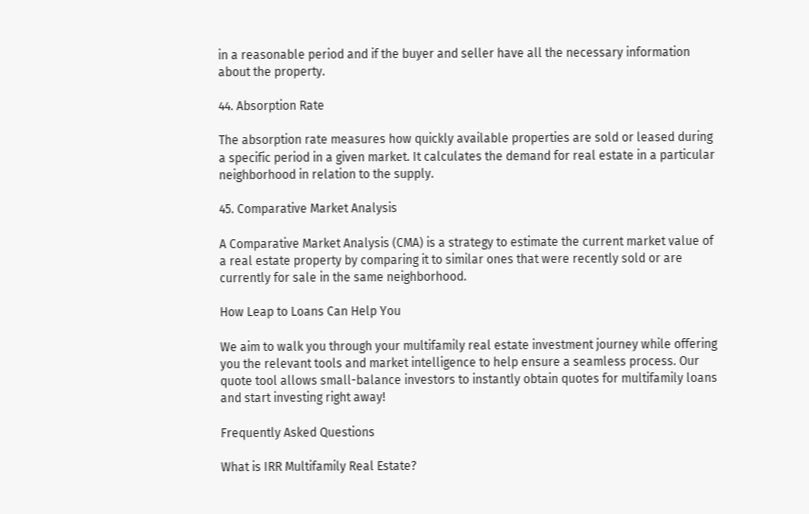in a reasonable period and if the buyer and seller have all the necessary information about the property.

44. Absorption Rate

The absorption rate measures how quickly available properties are sold or leased during a specific period in a given market. It calculates the demand for real estate in a particular neighborhood in relation to the supply.

45. Comparative Market Analysis

A Comparative Market Analysis (CMA) is a strategy to estimate the current market value of a real estate property by comparing it to similar ones that were recently sold or are currently for sale in the same neighborhood.

How Leap to Loans Can Help You

We aim to walk you through your multifamily real estate investment journey while offering you the relevant tools and market intelligence to help ensure a seamless process. Our quote tool allows small-balance investors to instantly obtain quotes for multifamily loans and start investing right away!

Frequently Asked Questions

What is IRR Multifamily Real Estate?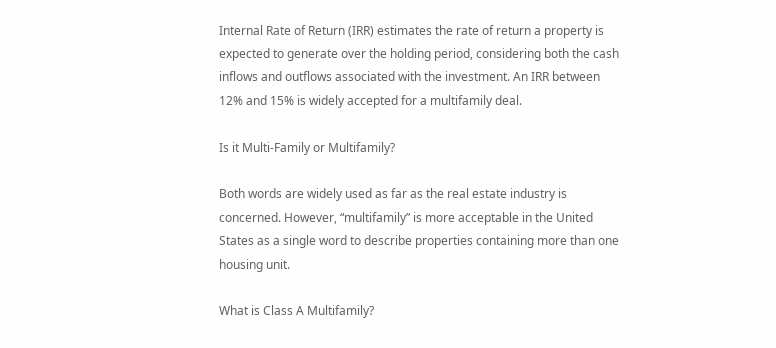Internal Rate of Return (IRR) estimates the rate of return a property is expected to generate over the holding period, considering both the cash inflows and outflows associated with the investment. An IRR between 12% and 15% is widely accepted for a multifamily deal.

Is it Multi-Family or Multifamily?

Both words are widely used as far as the real estate industry is concerned. However, “multifamily” is more acceptable in the United States as a single word to describe properties containing more than one housing unit.

What is Class A Multifamily?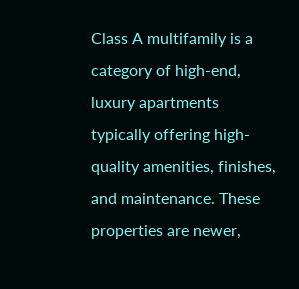Class A multifamily is a category of high-end, luxury apartments typically offering high-quality amenities, finishes, and maintenance. These properties are newer,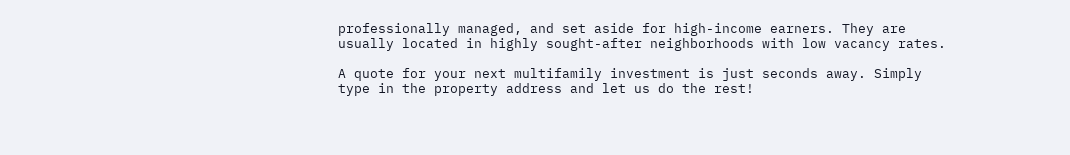professionally managed, and set aside for high-income earners. They are usually located in highly sought-after neighborhoods with low vacancy rates.

A quote for your next multifamily investment is just seconds away. Simply type in the property address and let us do the rest!